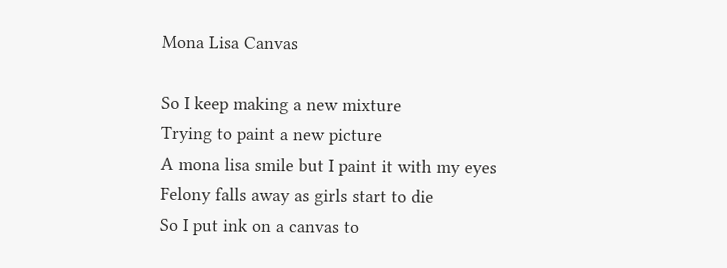Mona Lisa Canvas

So I keep making a new mixture
Trying to paint a new picture
A mona lisa smile but I paint it with my eyes
Felony falls away as girls start to die
So I put ink on a canvas to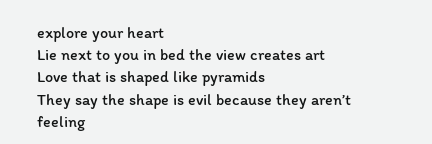explore your heart
Lie next to you in bed the view creates art
Love that is shaped like pyramids
They say the shape is evil because they aren’t feeling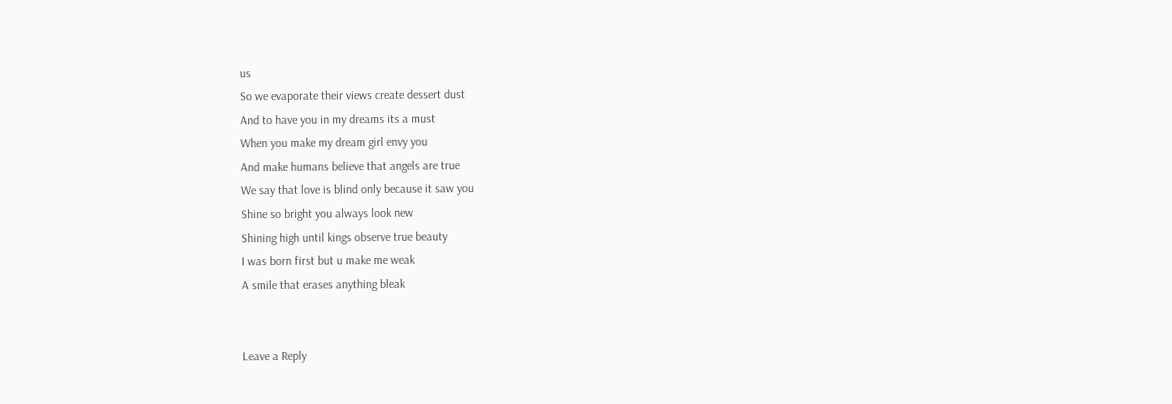us
So we evaporate their views create dessert dust
And to have you in my dreams its a must
When you make my dream girl envy you
And make humans believe that angels are true
We say that love is blind only because it saw you
Shine so bright you always look new
Shining high until kings observe true beauty
I was born first but u make me weak
A smile that erases anything bleak


Leave a Reply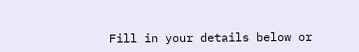Fill in your details below or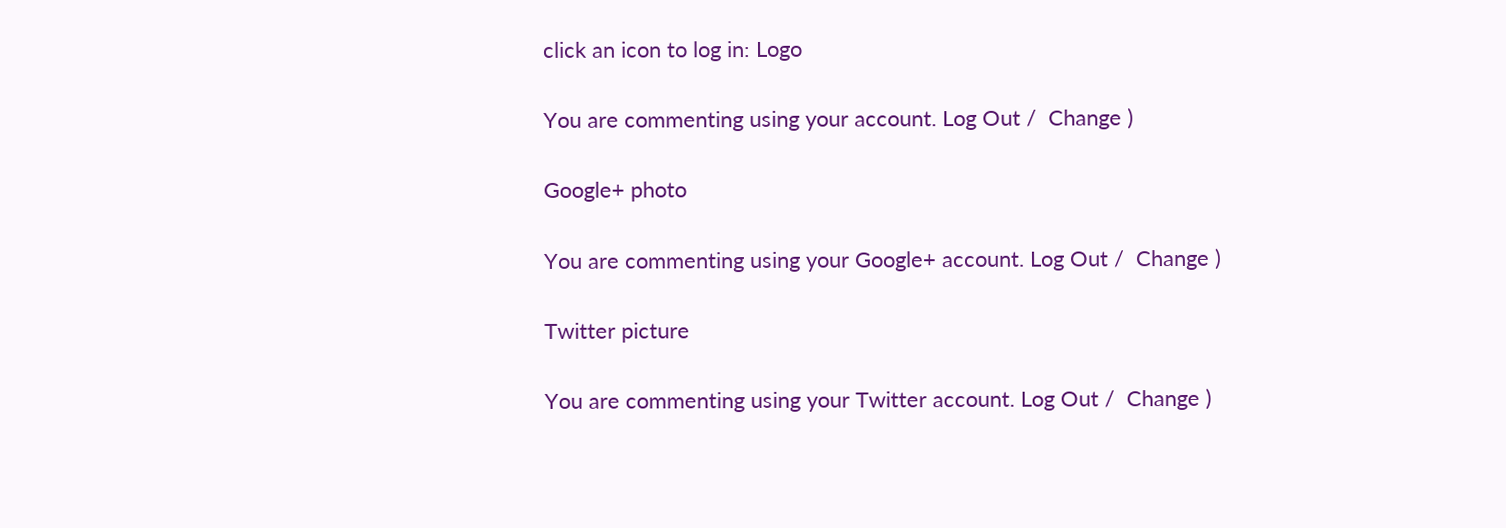click an icon to log in: Logo

You are commenting using your account. Log Out /  Change )

Google+ photo

You are commenting using your Google+ account. Log Out /  Change )

Twitter picture

You are commenting using your Twitter account. Log Out /  Change )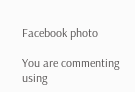Facebook photo

You are commenting using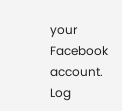your Facebook account. Log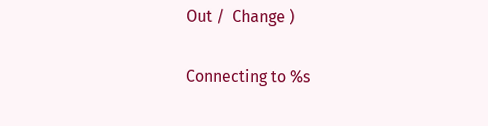Out /  Change )


Connecting to %s